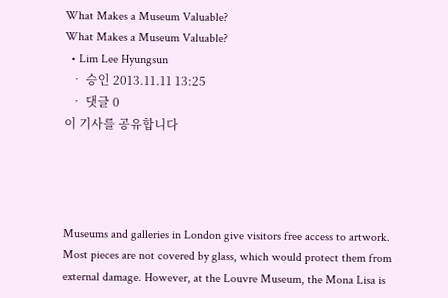What Makes a Museum Valuable?
What Makes a Museum Valuable?
  • Lim Lee Hyungsun
  • 승인 2013.11.11 13:25
  • 댓글 0
이 기사를 공유합니다




Museums and galleries in London give visitors free access to artwork.  Most pieces are not covered by glass, which would protect them from external damage. However, at the Louvre Museum, the Mona Lisa is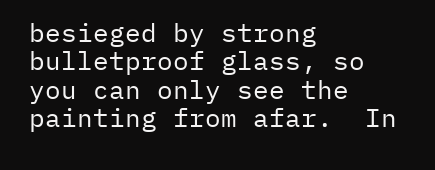besieged by strong bulletproof glass, so you can only see the painting from afar.  In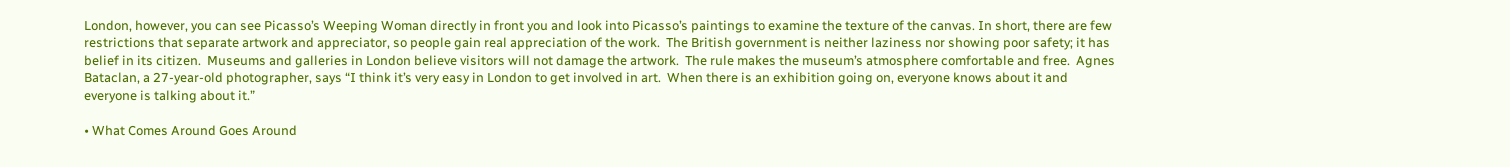London, however, you can see Picasso’s Weeping Woman directly in front you and look into Picasso’s paintings to examine the texture of the canvas. In short, there are few restrictions that separate artwork and appreciator, so people gain real appreciation of the work.  The British government is neither laziness nor showing poor safety; it has belief in its citizen.  Museums and galleries in London believe visitors will not damage the artwork.  The rule makes the museum’s atmosphere comfortable and free.  Agnes Bataclan, a 27-year-old photographer, says “I think it’s very easy in London to get involved in art.  When there is an exhibition going on, everyone knows about it and everyone is talking about it.”

• What Comes Around Goes Around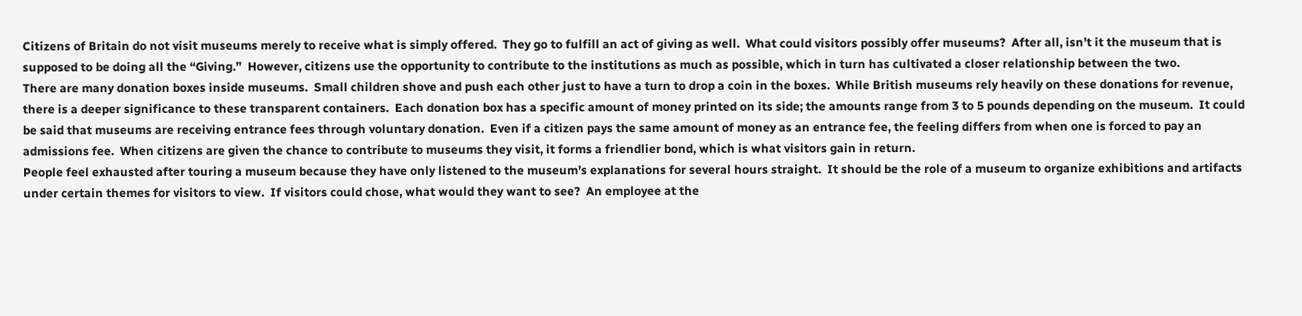Citizens of Britain do not visit museums merely to receive what is simply offered.  They go to fulfill an act of giving as well.  What could visitors possibly offer museums?  After all, isn’t it the museum that is supposed to be doing all the “Giving.”  However, citizens use the opportunity to contribute to the institutions as much as possible, which in turn has cultivated a closer relationship between the two.
There are many donation boxes inside museums.  Small children shove and push each other just to have a turn to drop a coin in the boxes.  While British museums rely heavily on these donations for revenue, there is a deeper significance to these transparent containers.  Each donation box has a specific amount of money printed on its side; the amounts range from 3 to 5 pounds depending on the museum.  It could be said that museums are receiving entrance fees through voluntary donation.  Even if a citizen pays the same amount of money as an entrance fee, the feeling differs from when one is forced to pay an admissions fee.  When citizens are given the chance to contribute to museums they visit, it forms a friendlier bond, which is what visitors gain in return.
People feel exhausted after touring a museum because they have only listened to the museum’s explanations for several hours straight.  It should be the role of a museum to organize exhibitions and artifacts under certain themes for visitors to view.  If visitors could chose, what would they want to see?  An employee at the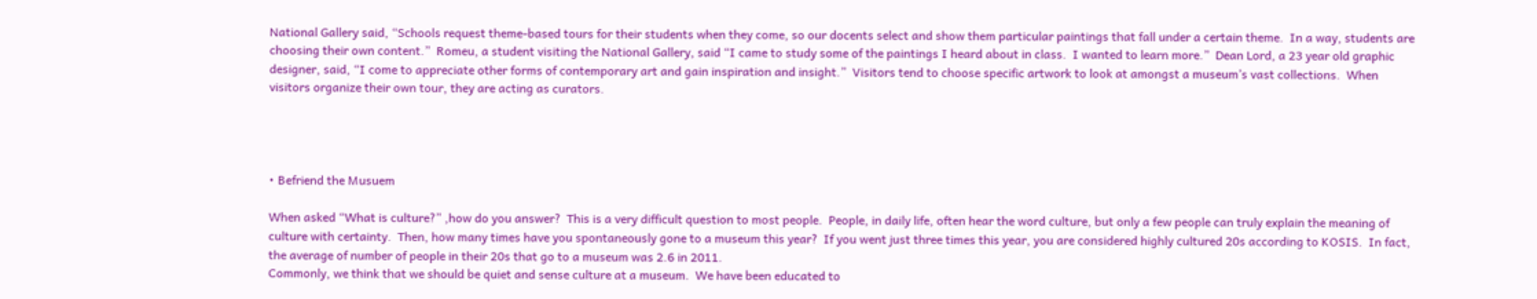National Gallery said, “Schools request theme-based tours for their students when they come, so our docents select and show them particular paintings that fall under a certain theme.  In a way, students are choosing their own content.”  Romeu, a student visiting the National Gallery, said “I came to study some of the paintings I heard about in class.  I wanted to learn more.”  Dean Lord, a 23 year old graphic designer, said, “I come to appreciate other forms of contemporary art and gain inspiration and insight.”  Visitors tend to choose specific artwork to look at amongst a museum’s vast collections.  When visitors organize their own tour, they are acting as curators.




• Befriend the Musuem

When asked “What is culture?” ,how do you answer?  This is a very difficult question to most people.  People, in daily life, often hear the word culture, but only a few people can truly explain the meaning of culture with certainty.  Then, how many times have you spontaneously gone to a museum this year?  If you went just three times this year, you are considered highly cultured 20s according to KOSIS.  In fact, the average of number of people in their 20s that go to a museum was 2.6 in 2011.
Commonly, we think that we should be quiet and sense culture at a museum.  We have been educated to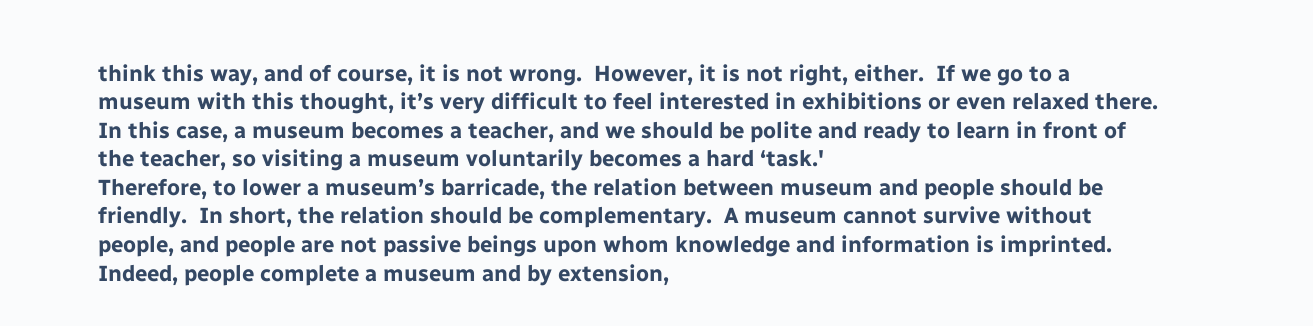think this way, and of course, it is not wrong.  However, it is not right, either.  If we go to a museum with this thought, it’s very difficult to feel interested in exhibitions or even relaxed there.  In this case, a museum becomes a teacher, and we should be polite and ready to learn in front of the teacher, so visiting a museum voluntarily becomes a hard ‘task.'
Therefore, to lower a museum’s barricade, the relation between museum and people should be friendly.  In short, the relation should be complementary.  A museum cannot survive without people, and people are not passive beings upon whom knowledge and information is imprinted.  Indeed, people complete a museum and by extension,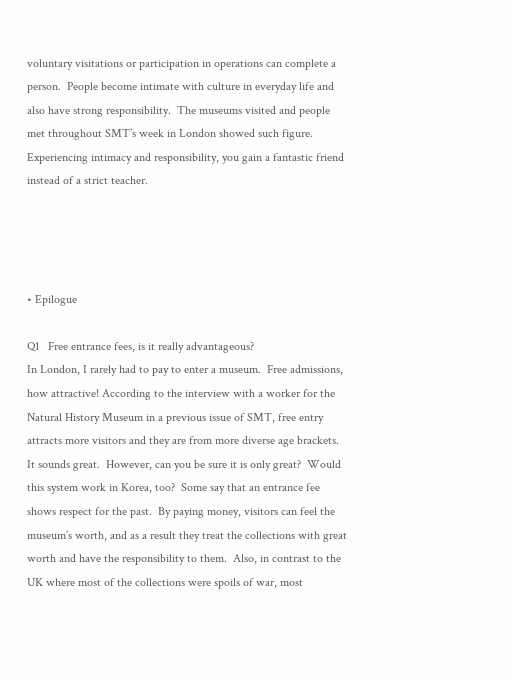voluntary visitations or participation in operations can complete a person.  People become intimate with culture in everyday life and also have strong responsibility.  The museums visited and people met throughout SMT’s week in London showed such figure.  Experiencing intimacy and responsibility, you gain a fantastic friend instead of a strict teacher.




• Epilogue

Q1   Free entrance fees, is it really advantageous?
In London, I rarely had to pay to enter a museum.  Free admissions, how attractive! According to the interview with a worker for the Natural History Museum in a previous issue of SMT, free entry attracts more visitors and they are from more diverse age brackets.  It sounds great.  However, can you be sure it is only great?  Would this system work in Korea, too?  Some say that an entrance fee shows respect for the past.  By paying money, visitors can feel the museum’s worth, and as a result they treat the collections with great worth and have the responsibility to them.  Also, in contrast to the UK where most of the collections were spoils of war, most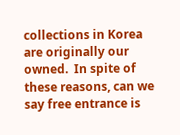collections in Korea are originally our owned.  In spite of these reasons, can we say free entrance is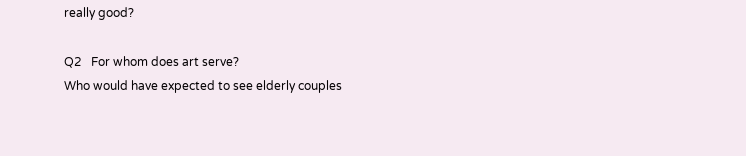really good?

Q2   For whom does art serve?
Who would have expected to see elderly couples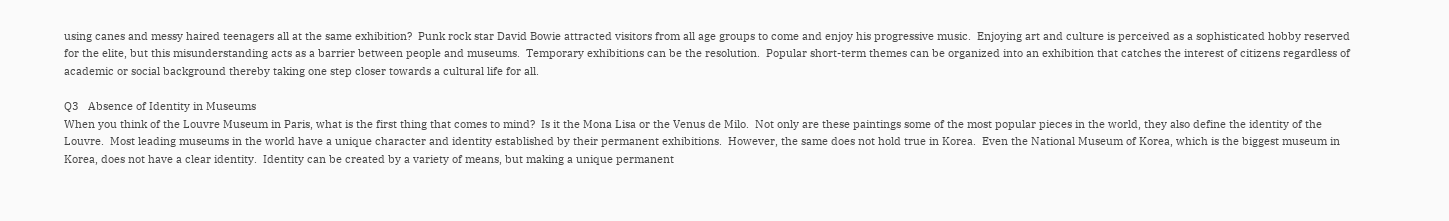using canes and messy haired teenagers all at the same exhibition?  Punk rock star David Bowie attracted visitors from all age groups to come and enjoy his progressive music.  Enjoying art and culture is perceived as a sophisticated hobby reserved for the elite, but this misunderstanding acts as a barrier between people and museums.  Temporary exhibitions can be the resolution.  Popular short-term themes can be organized into an exhibition that catches the interest of citizens regardless of academic or social background thereby taking one step closer towards a cultural life for all.

Q3   Absence of Identity in Museums
When you think of the Louvre Museum in Paris, what is the first thing that comes to mind?  Is it the Mona Lisa or the Venus de Milo.  Not only are these paintings some of the most popular pieces in the world, they also define the identity of the Louvre.  Most leading museums in the world have a unique character and identity established by their permanent exhibitions.  However, the same does not hold true in Korea.  Even the National Museum of Korea, which is the biggest museum in Korea, does not have a clear identity.  Identity can be created by a variety of means, but making a unique permanent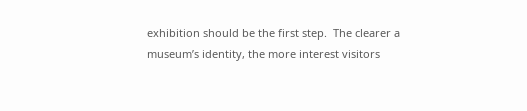exhibition should be the first step.  The clearer a museum’s identity, the more interest visitors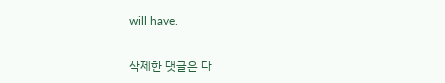will have.

삭제한 댓글은 다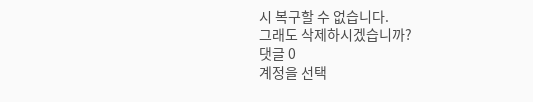시 복구할 수 없습니다.
그래도 삭제하시겠습니까?
댓글 0
계정을 선택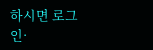하시면 로그인·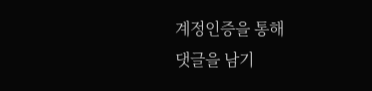계정인증을 통해
댓글을 남기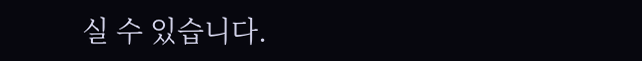실 수 있습니다.